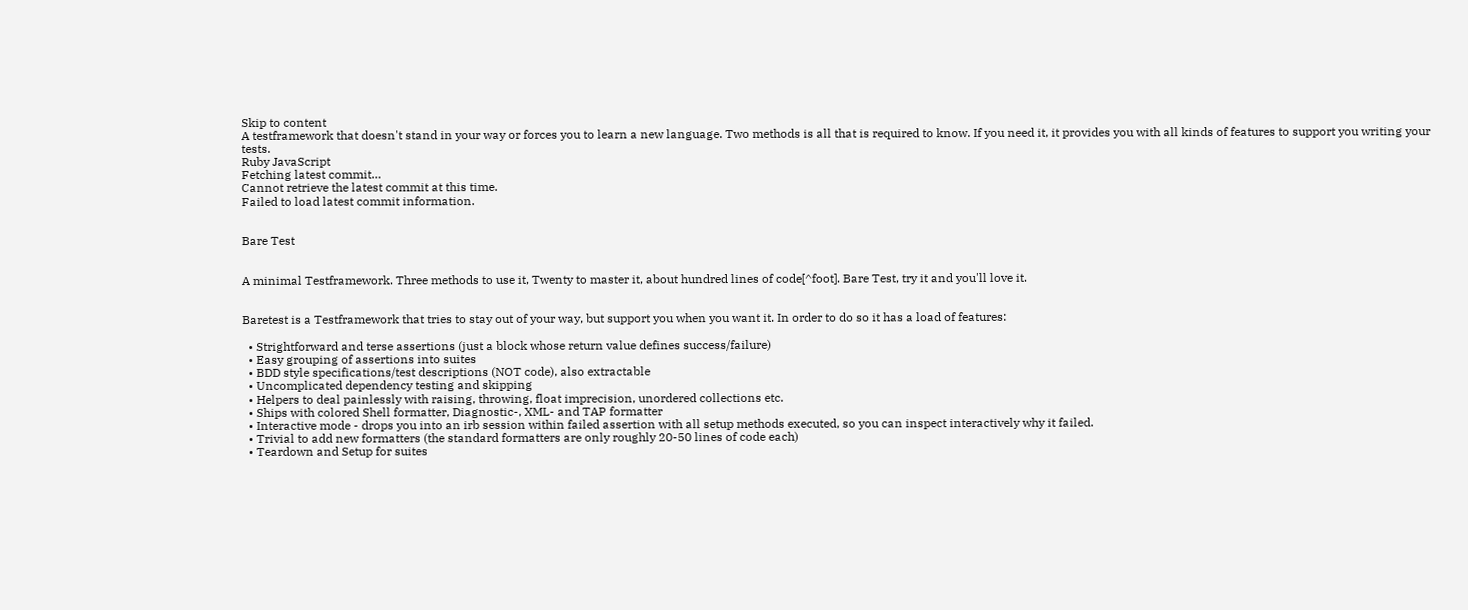Skip to content
A testframework that doesn't stand in your way or forces you to learn a new language. Two methods is all that is required to know. If you need it, it provides you with all kinds of features to support you writing your tests.
Ruby JavaScript
Fetching latest commit…
Cannot retrieve the latest commit at this time.
Failed to load latest commit information.


Bare Test


A minimal Testframework. Three methods to use it, Twenty to master it, about hundred lines of code[^foot]. Bare Test, try it and you'll love it.


Baretest is a Testframework that tries to stay out of your way, but support you when you want it. In order to do so it has a load of features:

  • Strightforward and terse assertions (just a block whose return value defines success/failure)
  • Easy grouping of assertions into suites
  • BDD style specifications/test descriptions (NOT code), also extractable
  • Uncomplicated dependency testing and skipping
  • Helpers to deal painlessly with raising, throwing, float imprecision, unordered collections etc.
  • Ships with colored Shell formatter, Diagnostic-, XML- and TAP formatter
  • Interactive mode - drops you into an irb session within failed assertion with all setup methods executed, so you can inspect interactively why it failed.
  • Trivial to add new formatters (the standard formatters are only roughly 20-50 lines of code each)
  • Teardown and Setup for suites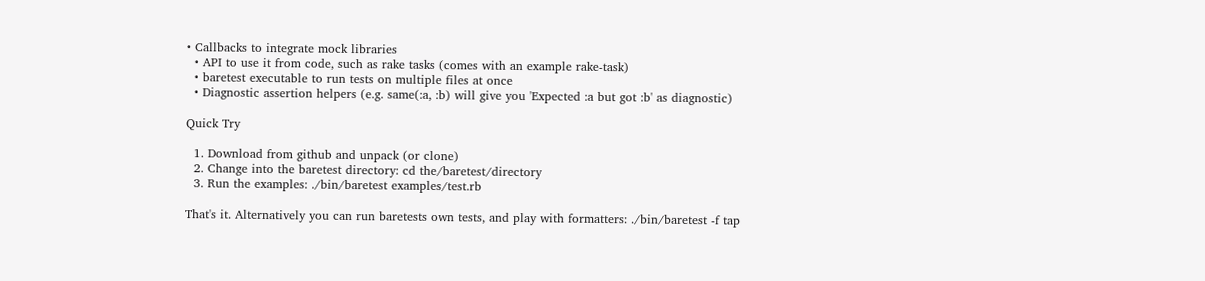• Callbacks to integrate mock libraries
  • API to use it from code, such as rake tasks (comes with an example rake-task)
  • baretest executable to run tests on multiple files at once
  • Diagnostic assertion helpers (e.g. same(:a, :b) will give you 'Expected :a but got :b' as diagnostic)

Quick Try

  1. Download from github and unpack (or clone)
  2. Change into the baretest directory: cd the/baretest/directory
  3. Run the examples: ./bin/baretest examples/test.rb

That's it. Alternatively you can run baretests own tests, and play with formatters: ./bin/baretest -f tap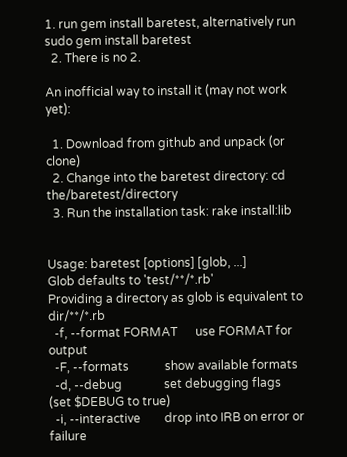1. run gem install baretest, alternatively run sudo gem install baretest
  2. There is no 2.

An inofficial way to install it (may not work yet):

  1. Download from github and unpack (or clone)
  2. Change into the baretest directory: cd the/baretest/directory
  3. Run the installation task: rake install:lib


Usage: baretest [options] [glob, ...]
Glob defaults to 'test/**/*.rb'
Providing a directory as glob is equivalent to dir/**/*.rb
  -f, --format FORMAT      use FORMAT for output
  -F, --formats            show available formats
  -d, --debug              set debugging flags (set $DEBUG to true)
  -i, --interactive        drop into IRB on error or failure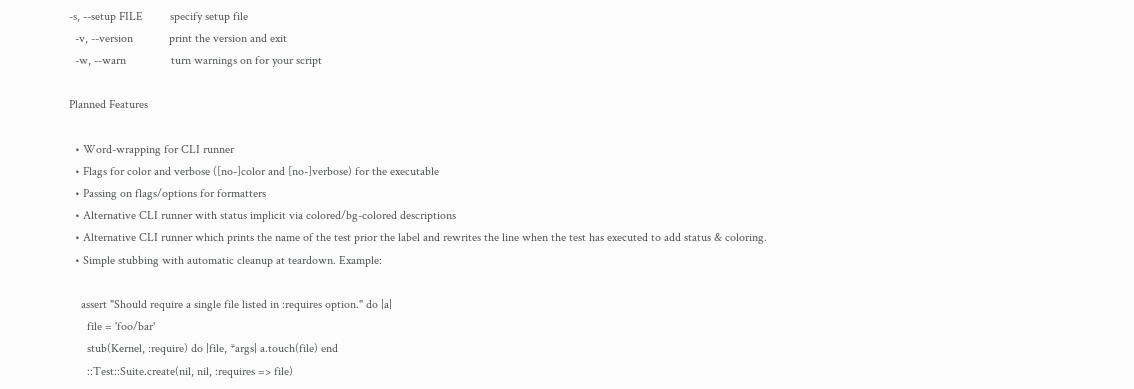-s, --setup FILE         specify setup file
  -v, --version            print the version and exit
  -w, --warn               turn warnings on for your script

Planned Features

  • Word-wrapping for CLI runner
  • Flags for color and verbose ([no-]color and [no-]verbose) for the executable
  • Passing on flags/options for formatters
  • Alternative CLI runner with status implicit via colored/bg-colored descriptions
  • Alternative CLI runner which prints the name of the test prior the label and rewrites the line when the test has executed to add status & coloring.
  • Simple stubbing with automatic cleanup at teardown. Example:

    assert "Should require a single file listed in :requires option." do |a|
      file = 'foo/bar'
      stub(Kernel, :require) do |file, *args| a.touch(file) end
      ::Test::Suite.create(nil, nil, :requires => file)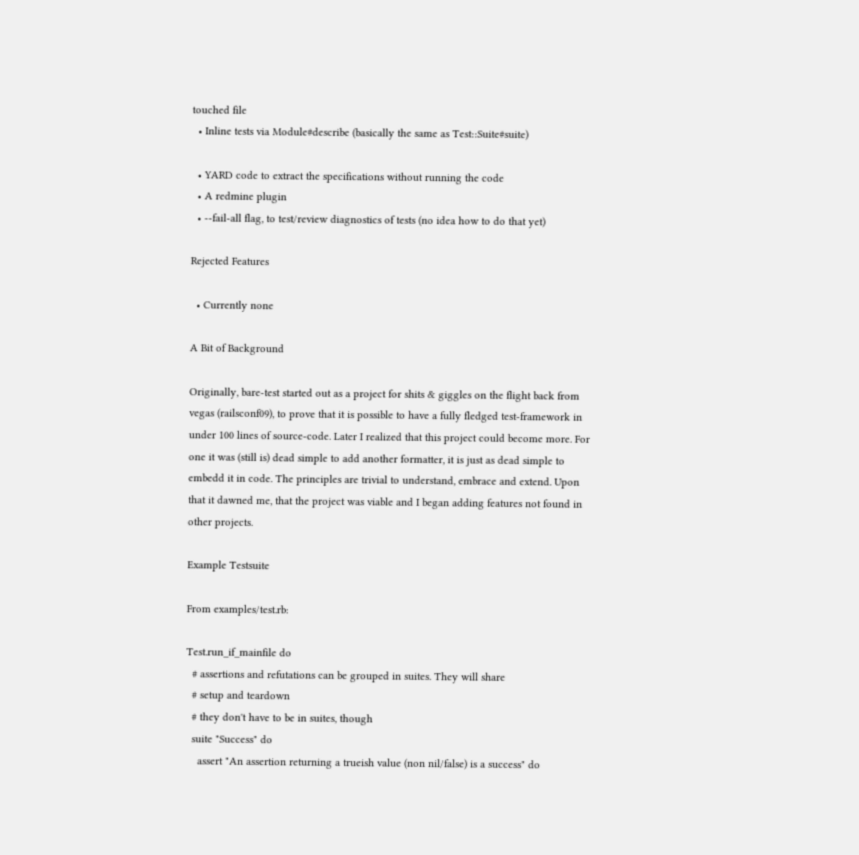touched file
  • Inline tests via Module#describe (basically the same as Test::Suite#suite)

  • YARD code to extract the specifications without running the code
  • A redmine plugin
  • --fail-all flag, to test/review diagnostics of tests (no idea how to do that yet)

Rejected Features

  • Currently none

A Bit of Background

Originally, bare-test started out as a project for shits & giggles on the flight back from vegas (railsconf09), to prove that it is possible to have a fully fledged test-framework in under 100 lines of source-code. Later I realized that this project could become more. For one it was (still is) dead simple to add another formatter, it is just as dead simple to embedd it in code. The principles are trivial to understand, embrace and extend. Upon that it dawned me, that the project was viable and I began adding features not found in other projects.

Example Testsuite

From examples/test.rb:

Test.run_if_mainfile do
  # assertions and refutations can be grouped in suites. They will share
  # setup and teardown
  # they don't have to be in suites, though
  suite "Success" do
    assert "An assertion returning a trueish value (non nil/false) is a success" do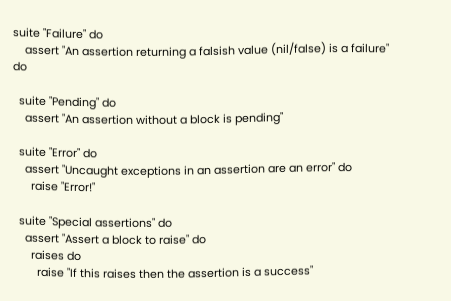suite "Failure" do
    assert "An assertion returning a falsish value (nil/false) is a failure" do

  suite "Pending" do
    assert "An assertion without a block is pending"

  suite "Error" do
    assert "Uncaught exceptions in an assertion are an error" do
      raise "Error!"

  suite "Special assertions" do
    assert "Assert a block to raise" do
      raises do
        raise "If this raises then the assertion is a success"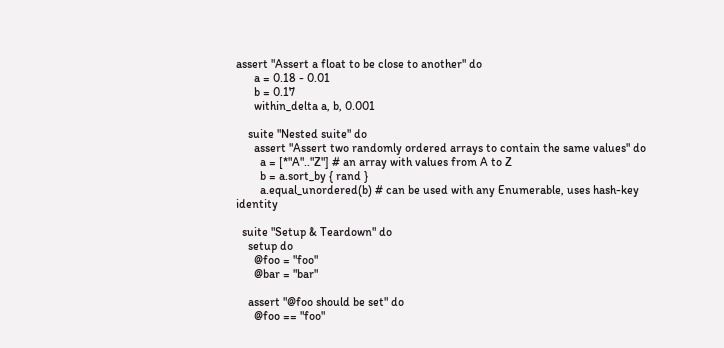assert "Assert a float to be close to another" do
      a = 0.18 - 0.01
      b = 0.17
      within_delta a, b, 0.001

    suite "Nested suite" do
      assert "Assert two randomly ordered arrays to contain the same values" do
        a = [*"A".."Z"] # an array with values from A to Z
        b = a.sort_by { rand }
        a.equal_unordered(b) # can be used with any Enumerable, uses hash-key identity

  suite "Setup & Teardown" do
    setup do
      @foo = "foo"
      @bar = "bar"

    assert "@foo should be set" do
      @foo == "foo"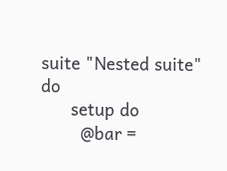suite "Nested suite" do
      setup do
        @bar =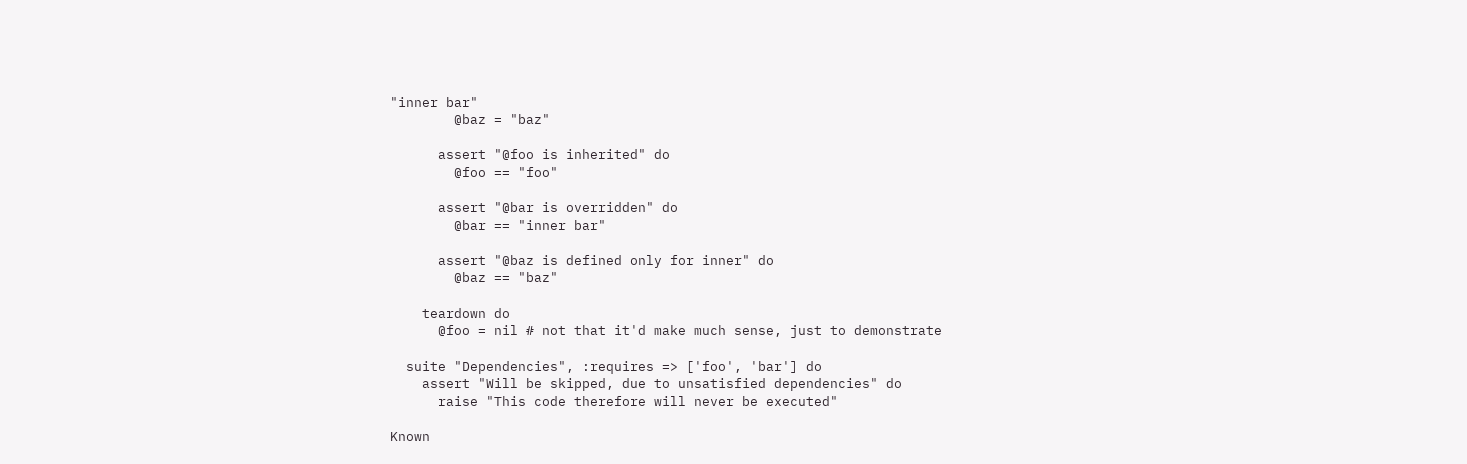"inner bar"
        @baz = "baz"

      assert "@foo is inherited" do
        @foo == "foo"

      assert "@bar is overridden" do
        @bar == "inner bar"

      assert "@baz is defined only for inner" do
        @baz == "baz"

    teardown do
      @foo = nil # not that it'd make much sense, just to demonstrate

  suite "Dependencies", :requires => ['foo', 'bar'] do
    assert "Will be skipped, due to unsatisfied dependencies" do
      raise "This code therefore will never be executed"

Known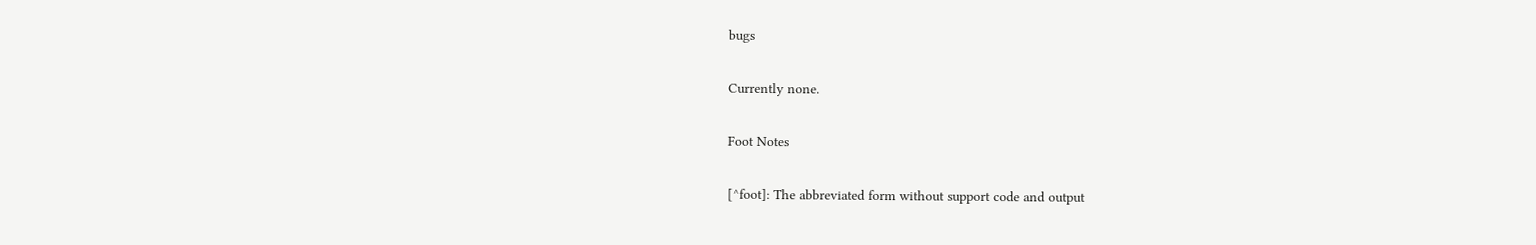bugs

Currently none.

Foot Notes

[^foot]: The abbreviated form without support code and output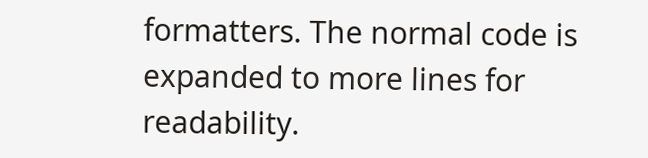formatters. The normal code is expanded to more lines for readability.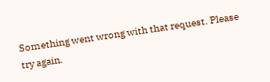Something went wrong with that request. Please try again.